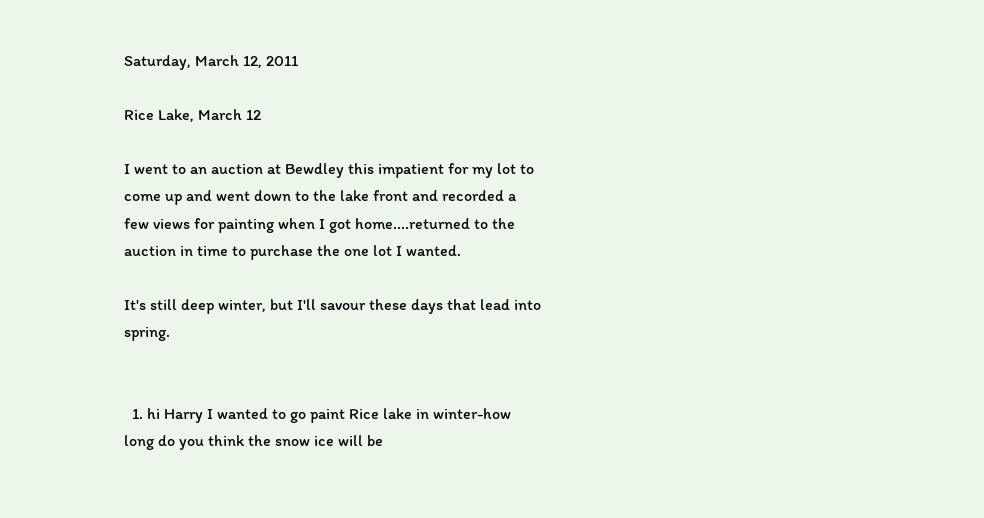Saturday, March 12, 2011

Rice Lake, March 12

I went to an auction at Bewdley this impatient for my lot to come up and went down to the lake front and recorded a few views for painting when I got home....returned to the auction in time to purchase the one lot I wanted.

It's still deep winter, but I'll savour these days that lead into spring.


  1. hi Harry I wanted to go paint Rice lake in winter-how long do you think the snow ice will be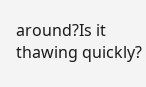around?Is it thawing quickly?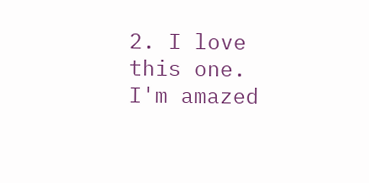2. I love this one. I'm amazed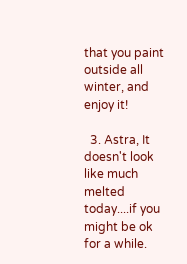that you paint outside all winter, and enjoy it!

  3. Astra, It doesn't look like much melted today....if you might be ok for a while.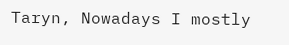Taryn, Nowadays I mostly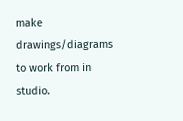make drawings/diagrams to work from in studio.